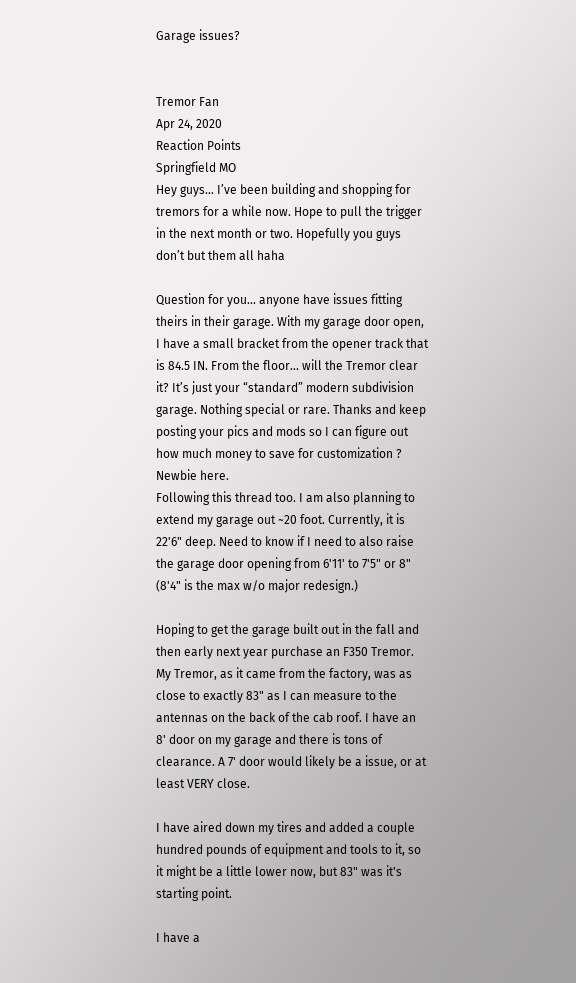Garage issues?


Tremor Fan
Apr 24, 2020
Reaction Points
Springfield MO
Hey guys... I’ve been building and shopping for tremors for a while now. Hope to pull the trigger in the next month or two. Hopefully you guys don’t but them all haha

Question for you... anyone have issues fitting theirs in their garage. With my garage door open, I have a small bracket from the opener track that is 84.5 IN. From the floor... will the Tremor clear it? It’s just your “standard” modern subdivision garage. Nothing special or rare. Thanks and keep posting your pics and mods so I can figure out how much money to save for customization ?
Newbie here.
Following this thread too. I am also planning to extend my garage out ~20 foot. Currently, it is 22'6" deep. Need to know if I need to also raise the garage door opening from 6'11' to 7'5" or 8" (8'4" is the max w/o major redesign.)

Hoping to get the garage built out in the fall and then early next year purchase an F350 Tremor.
My Tremor, as it came from the factory, was as close to exactly 83" as I can measure to the antennas on the back of the cab roof. I have an 8' door on my garage and there is tons of clearance. A 7' door would likely be a issue, or at least VERY close.

I have aired down my tires and added a couple hundred pounds of equipment and tools to it, so it might be a little lower now, but 83" was it's starting point.

I have a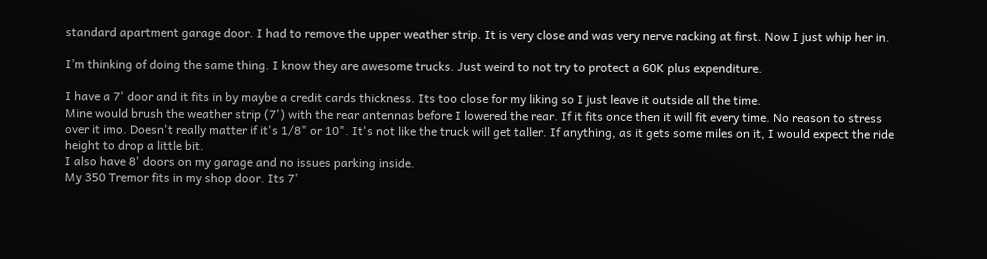standard apartment garage door. I had to remove the upper weather strip. It is very close and was very nerve racking at first. Now I just whip her in.

I’m thinking of doing the same thing. I know they are awesome trucks. Just weird to not try to protect a 60K plus expenditure.

I have a 7' door and it fits in by maybe a credit cards thickness. Its too close for my liking so I just leave it outside all the time.
Mine would brush the weather strip (7') with the rear antennas before I lowered the rear. If it fits once then it will fit every time. No reason to stress over it imo. Doesn't really matter if it's 1/8" or 10". It's not like the truck will get taller. If anything, as it gets some miles on it, I would expect the ride height to drop a little bit.
I also have 8' doors on my garage and no issues parking inside.
My 350 Tremor fits in my shop door. Its 7'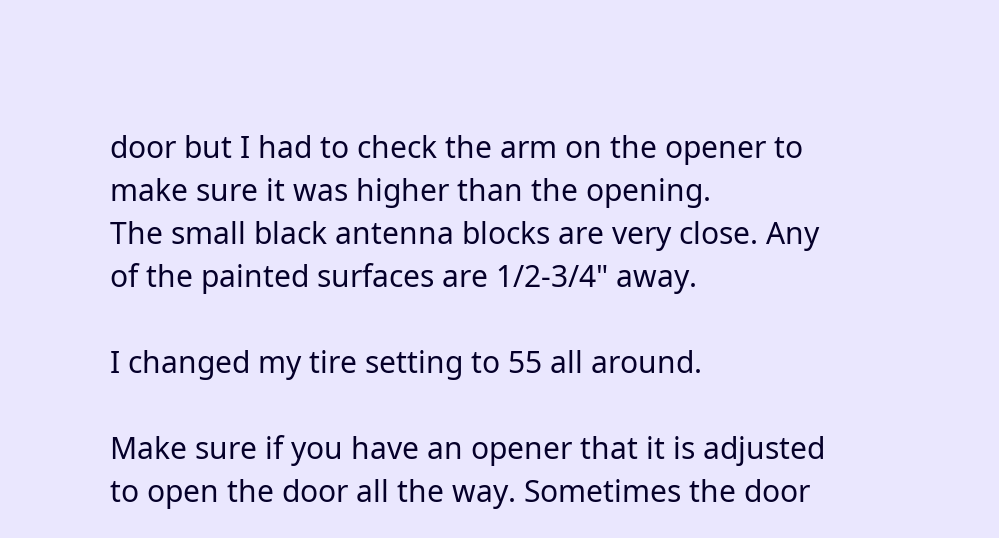door but I had to check the arm on the opener to make sure it was higher than the opening.
The small black antenna blocks are very close. Any of the painted surfaces are 1/2-3/4" away.

I changed my tire setting to 55 all around.

Make sure if you have an opener that it is adjusted to open the door all the way. Sometimes the door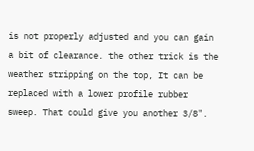is not properly adjusted and you can gain a bit of clearance. the other trick is the weather stripping on the top, It can be replaced with a lower profile rubber sweep. That could give you another 3/8".